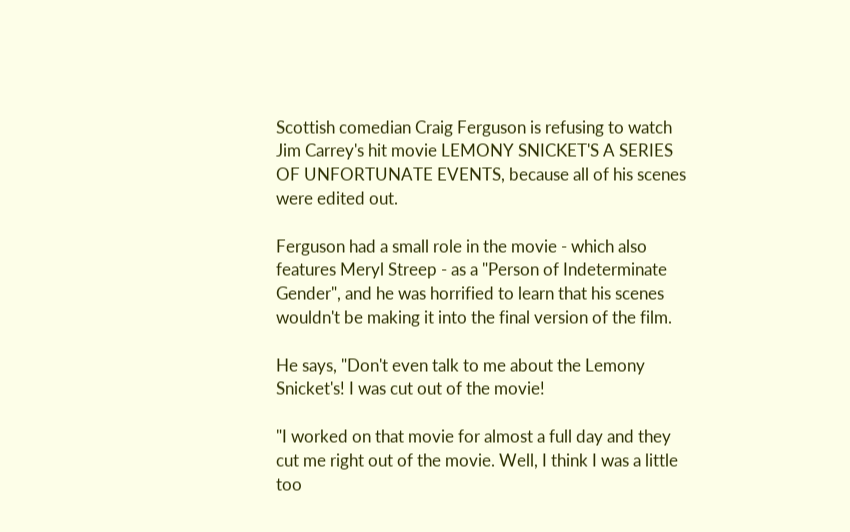Scottish comedian Craig Ferguson is refusing to watch Jim Carrey's hit movie LEMONY SNICKET'S A SERIES OF UNFORTUNATE EVENTS, because all of his scenes were edited out.

Ferguson had a small role in the movie - which also features Meryl Streep - as a "Person of Indeterminate Gender", and he was horrified to learn that his scenes wouldn't be making it into the final version of the film.

He says, "Don't even talk to me about the Lemony Snicket's! I was cut out of the movie!

"I worked on that movie for almost a full day and they cut me right out of the movie. Well, I think I was a little too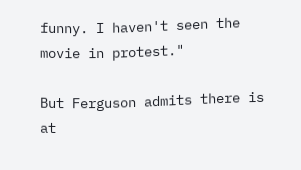funny. I haven't seen the movie in protest."

But Ferguson admits there is at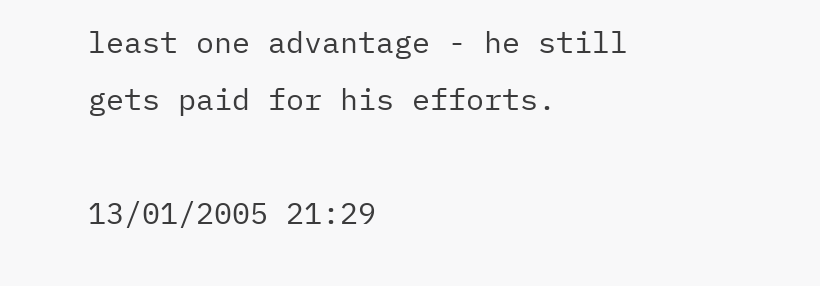least one advantage - he still gets paid for his efforts.

13/01/2005 21:29